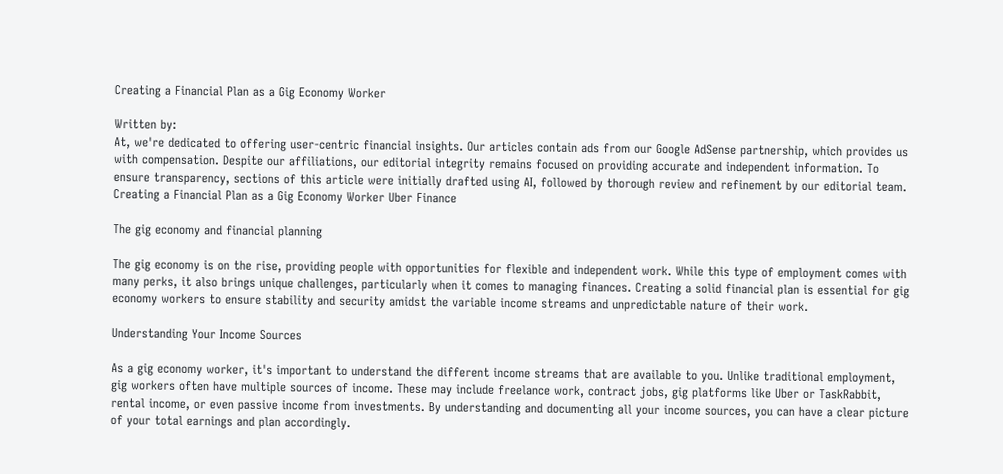Creating a Financial Plan as a Gig Economy Worker

Written by:
At, we're dedicated to offering user-centric financial insights. Our articles contain ads from our Google AdSense partnership, which provides us with compensation. Despite our affiliations, our editorial integrity remains focused on providing accurate and independent information. To ensure transparency, sections of this article were initially drafted using AI, followed by thorough review and refinement by our editorial team.
Creating a Financial Plan as a Gig Economy Worker Uber Finance

The gig economy and financial planning

The gig economy is on the rise, providing people with opportunities for flexible and independent work. While this type of employment comes with many perks, it also brings unique challenges, particularly when it comes to managing finances. Creating a solid financial plan is essential for gig economy workers to ensure stability and security amidst the variable income streams and unpredictable nature of their work.

Understanding Your Income Sources

As a gig economy worker, it's important to understand the different income streams that are available to you. Unlike traditional employment, gig workers often have multiple sources of income. These may include freelance work, contract jobs, gig platforms like Uber or TaskRabbit, rental income, or even passive income from investments. By understanding and documenting all your income sources, you can have a clear picture of your total earnings and plan accordingly.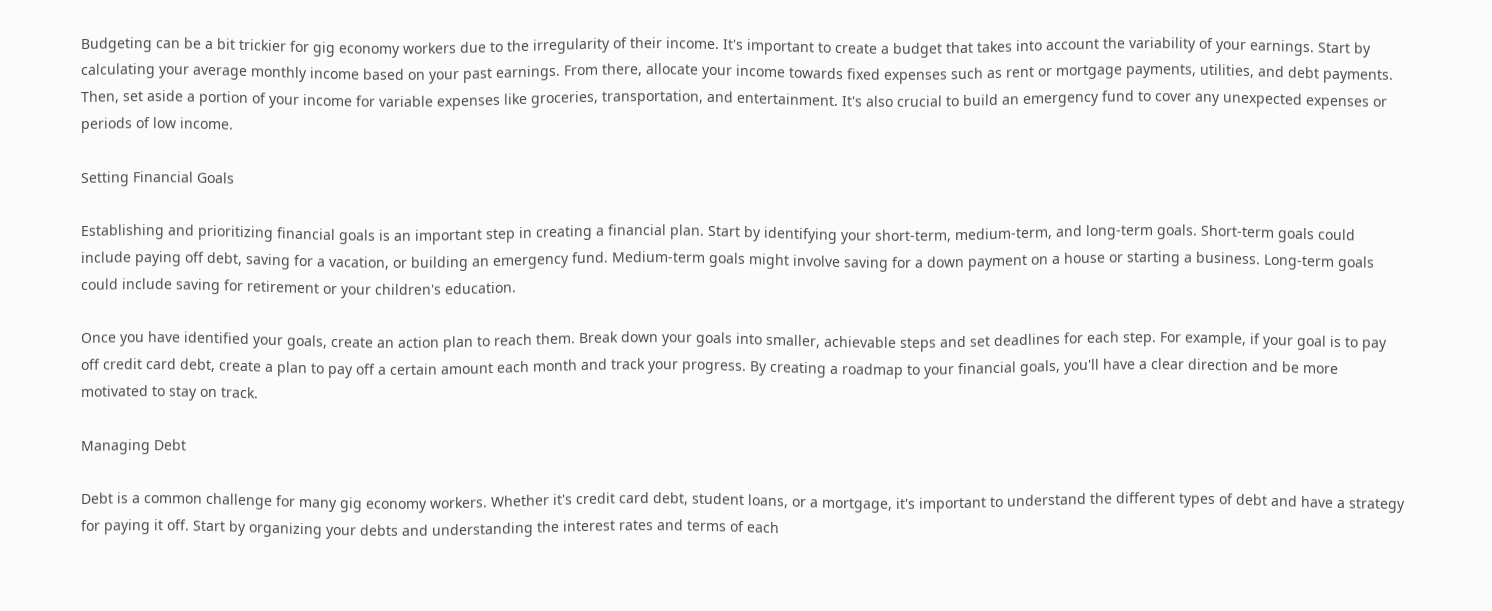Budgeting can be a bit trickier for gig economy workers due to the irregularity of their income. It's important to create a budget that takes into account the variability of your earnings. Start by calculating your average monthly income based on your past earnings. From there, allocate your income towards fixed expenses such as rent or mortgage payments, utilities, and debt payments. Then, set aside a portion of your income for variable expenses like groceries, transportation, and entertainment. It's also crucial to build an emergency fund to cover any unexpected expenses or periods of low income.

Setting Financial Goals

Establishing and prioritizing financial goals is an important step in creating a financial plan. Start by identifying your short-term, medium-term, and long-term goals. Short-term goals could include paying off debt, saving for a vacation, or building an emergency fund. Medium-term goals might involve saving for a down payment on a house or starting a business. Long-term goals could include saving for retirement or your children's education.

Once you have identified your goals, create an action plan to reach them. Break down your goals into smaller, achievable steps and set deadlines for each step. For example, if your goal is to pay off credit card debt, create a plan to pay off a certain amount each month and track your progress. By creating a roadmap to your financial goals, you'll have a clear direction and be more motivated to stay on track.

Managing Debt

Debt is a common challenge for many gig economy workers. Whether it's credit card debt, student loans, or a mortgage, it's important to understand the different types of debt and have a strategy for paying it off. Start by organizing your debts and understanding the interest rates and terms of each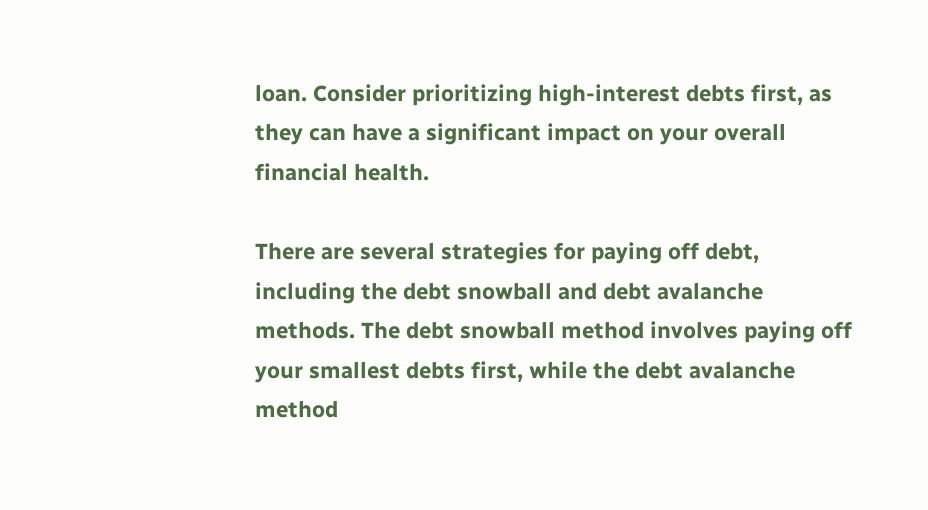loan. Consider prioritizing high-interest debts first, as they can have a significant impact on your overall financial health.

There are several strategies for paying off debt, including the debt snowball and debt avalanche methods. The debt snowball method involves paying off your smallest debts first, while the debt avalanche method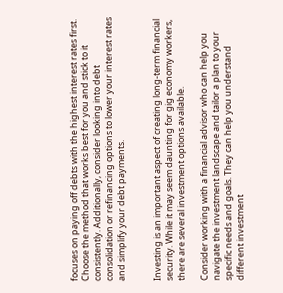focuses on paying off debts with the highest interest rates first. Choose the method that works best for you and stick to it consistently. Additionally, consider looking into debt consolidation or refinancing options to lower your interest rates and simplify your debt payments.


Investing is an important aspect of creating long-term financial security. While it may seem daunting for gig economy workers, there are several investment options available.

Consider working with a financial advisor who can help you navigate the investment landscape and tailor a plan to your specific needs and goals. They can help you understand different investment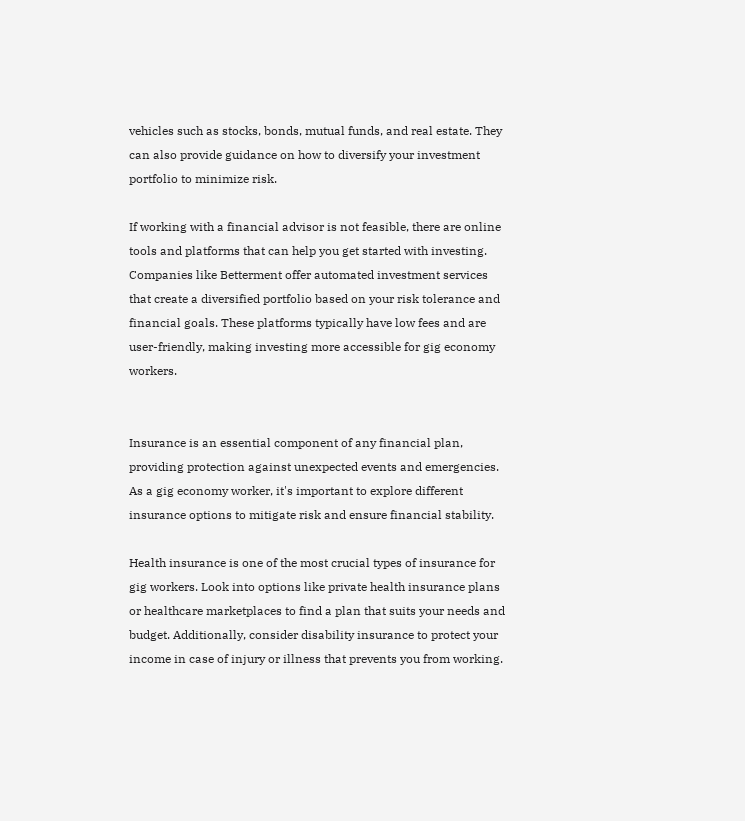vehicles such as stocks, bonds, mutual funds, and real estate. They can also provide guidance on how to diversify your investment portfolio to minimize risk.

If working with a financial advisor is not feasible, there are online tools and platforms that can help you get started with investing. Companies like Betterment offer automated investment services that create a diversified portfolio based on your risk tolerance and financial goals. These platforms typically have low fees and are user-friendly, making investing more accessible for gig economy workers.


Insurance is an essential component of any financial plan, providing protection against unexpected events and emergencies. As a gig economy worker, it's important to explore different insurance options to mitigate risk and ensure financial stability.

Health insurance is one of the most crucial types of insurance for gig workers. Look into options like private health insurance plans or healthcare marketplaces to find a plan that suits your needs and budget. Additionally, consider disability insurance to protect your income in case of injury or illness that prevents you from working.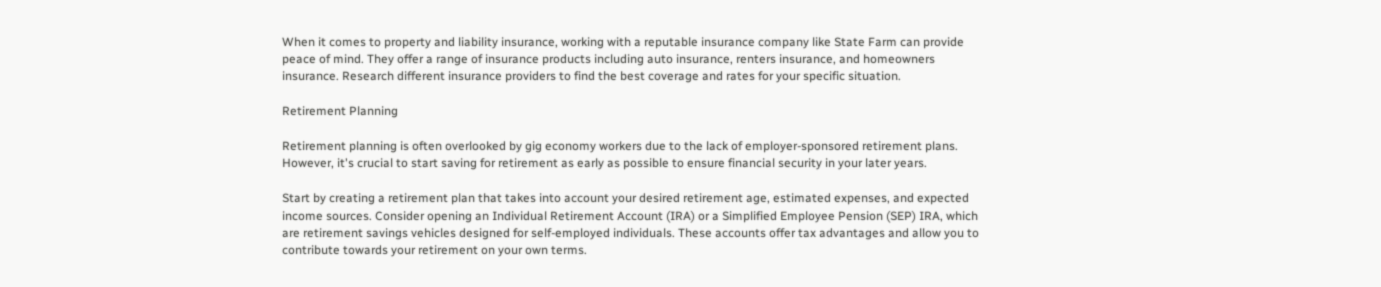When it comes to property and liability insurance, working with a reputable insurance company like State Farm can provide peace of mind. They offer a range of insurance products including auto insurance, renters insurance, and homeowners insurance. Research different insurance providers to find the best coverage and rates for your specific situation.

Retirement Planning

Retirement planning is often overlooked by gig economy workers due to the lack of employer-sponsored retirement plans. However, it's crucial to start saving for retirement as early as possible to ensure financial security in your later years.

Start by creating a retirement plan that takes into account your desired retirement age, estimated expenses, and expected income sources. Consider opening an Individual Retirement Account (IRA) or a Simplified Employee Pension (SEP) IRA, which are retirement savings vehicles designed for self-employed individuals. These accounts offer tax advantages and allow you to contribute towards your retirement on your own terms.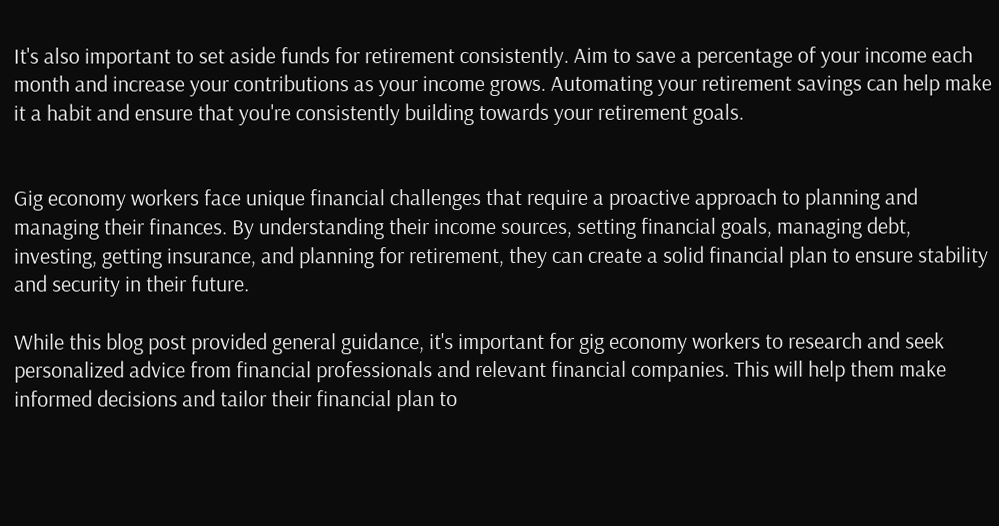It's also important to set aside funds for retirement consistently. Aim to save a percentage of your income each month and increase your contributions as your income grows. Automating your retirement savings can help make it a habit and ensure that you're consistently building towards your retirement goals.


Gig economy workers face unique financial challenges that require a proactive approach to planning and managing their finances. By understanding their income sources, setting financial goals, managing debt, investing, getting insurance, and planning for retirement, they can create a solid financial plan to ensure stability and security in their future.

While this blog post provided general guidance, it's important for gig economy workers to research and seek personalized advice from financial professionals and relevant financial companies. This will help them make informed decisions and tailor their financial plan to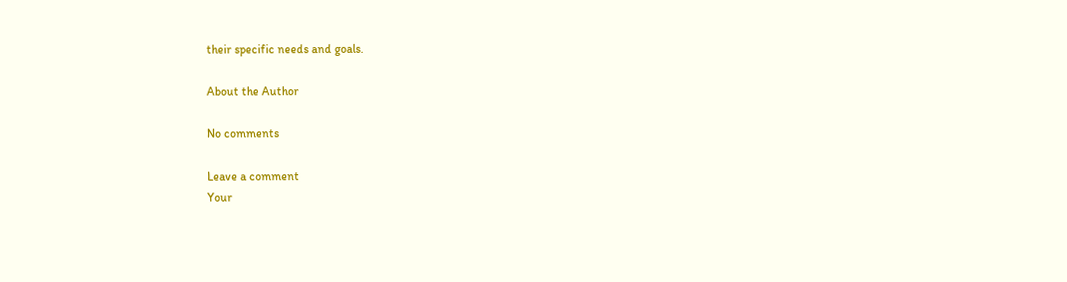their specific needs and goals.

About the Author

No comments

Leave a comment
Your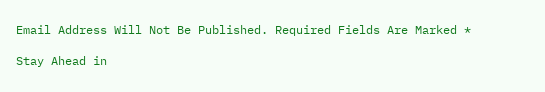Email Address Will Not Be Published. Required Fields Are Marked *

Stay Ahead in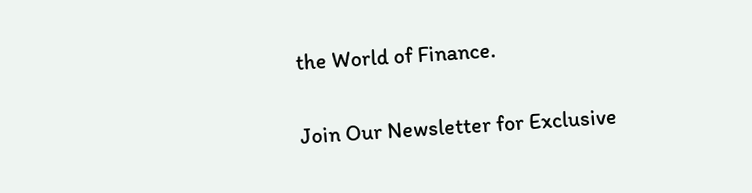the World of Finance.

Join Our Newsletter for Exclusive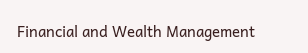Financial and Wealth Management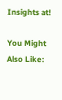Insights at!

You Might Also Like: